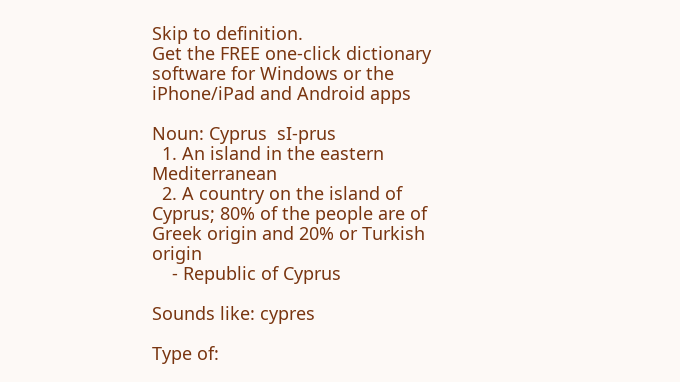Skip to definition.
Get the FREE one-click dictionary software for Windows or the iPhone/iPad and Android apps

Noun: Cyprus  sI-prus
  1. An island in the eastern Mediterranean
  2. A country on the island of Cyprus; 80% of the people are of Greek origin and 20% or Turkish origin
    - Republic of Cyprus

Sounds like: cypres

Type of: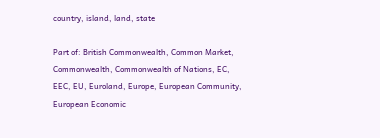country, island, land, state

Part of: British Commonwealth, Common Market, Commonwealth, Commonwealth of Nations, EC, EEC, EU, Euroland, Europe, European Community, European Economic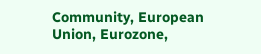Community, European Union, Eurozone,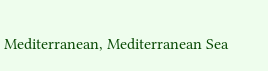Mediterranean, Mediterranean Sea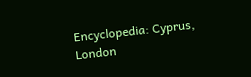Encyclopedia: Cyprus, London